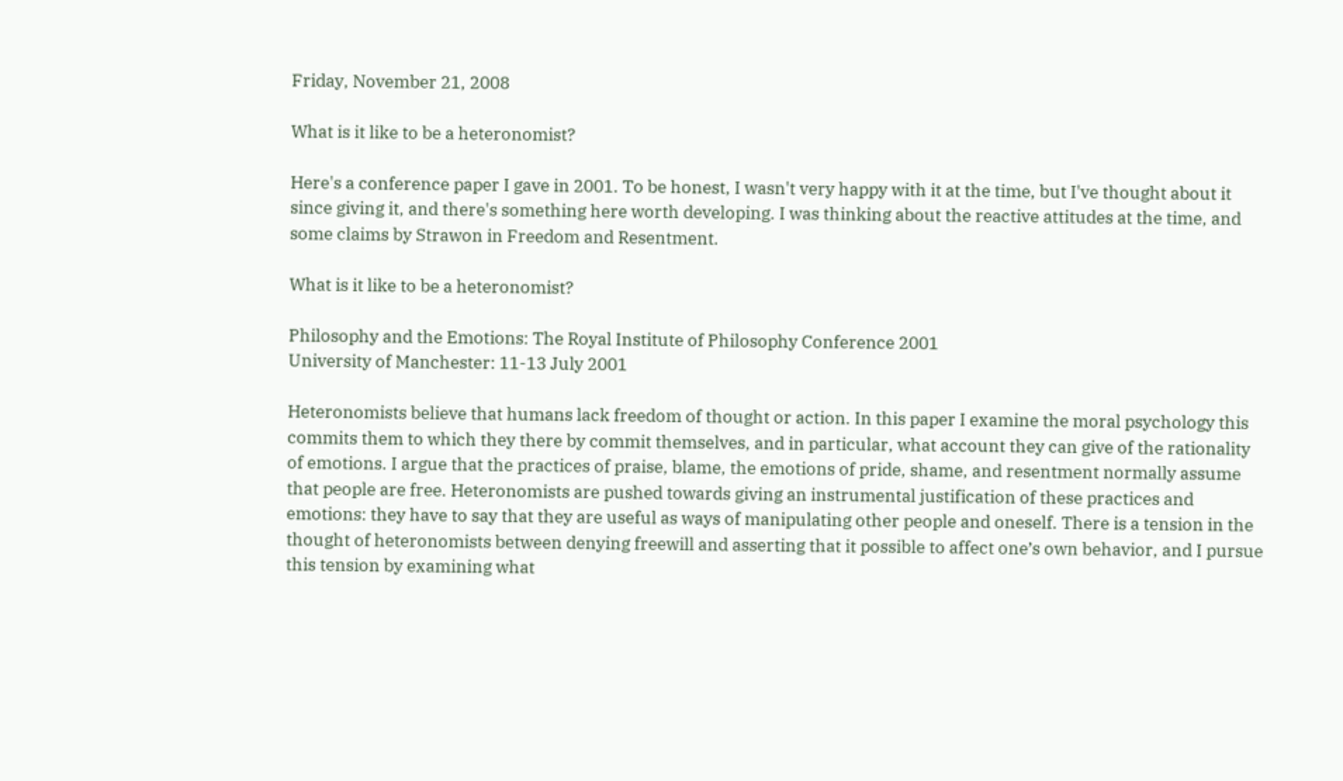Friday, November 21, 2008

What is it like to be a heteronomist?

Here's a conference paper I gave in 2001. To be honest, I wasn't very happy with it at the time, but I've thought about it since giving it, and there's something here worth developing. I was thinking about the reactive attitudes at the time, and some claims by Strawon in Freedom and Resentment.

What is it like to be a heteronomist?

Philosophy and the Emotions: The Royal Institute of Philosophy Conference 2001
University of Manchester: 11-13 July 2001

Heteronomists believe that humans lack freedom of thought or action. In this paper I examine the moral psychology this commits them to which they there by commit themselves, and in particular, what account they can give of the rationality of emotions. I argue that the practices of praise, blame, the emotions of pride, shame, and resentment normally assume that people are free. Heteronomists are pushed towards giving an instrumental justification of these practices and emotions: they have to say that they are useful as ways of manipulating other people and oneself. There is a tension in the thought of heteronomists between denying freewill and asserting that it possible to affect one’s own behavior, and I pursue this tension by examining what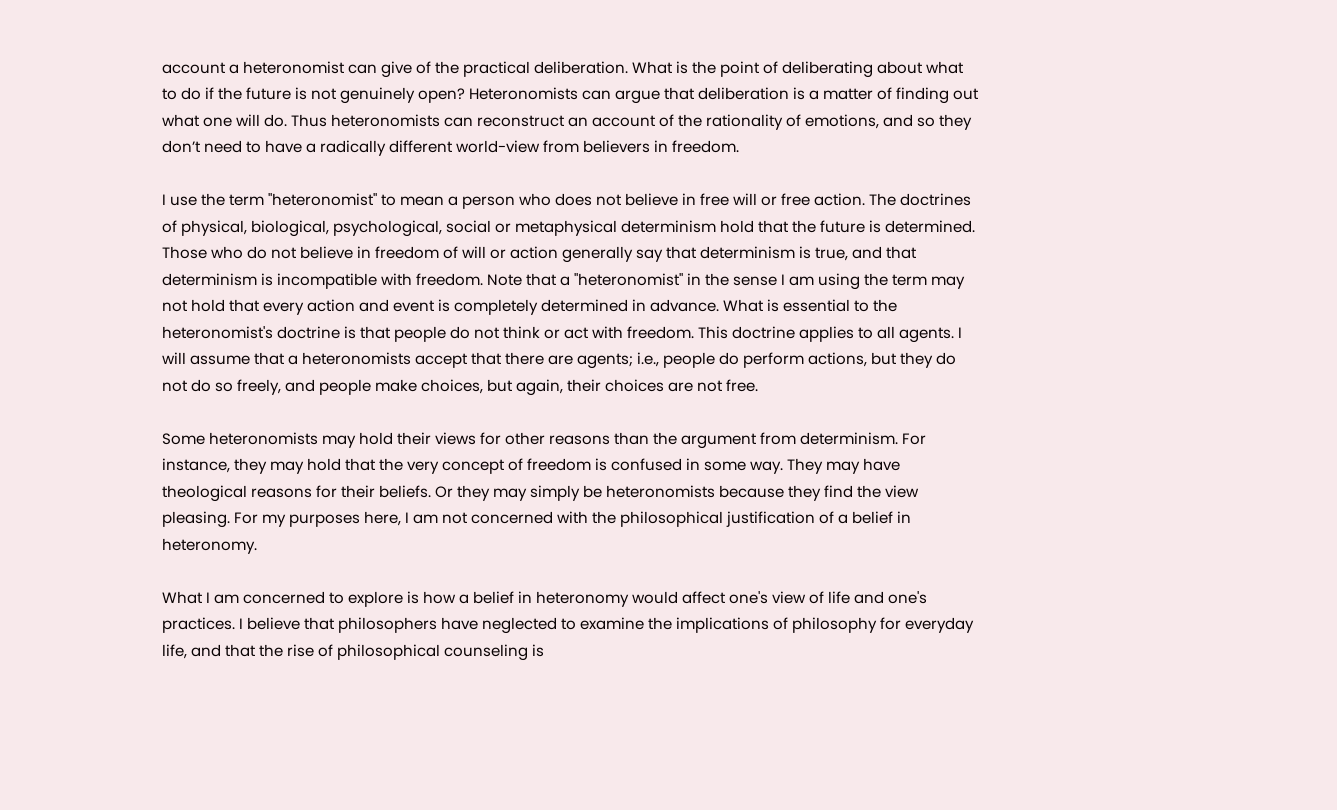account a heteronomist can give of the practical deliberation. What is the point of deliberating about what to do if the future is not genuinely open? Heteronomists can argue that deliberation is a matter of finding out what one will do. Thus heteronomists can reconstruct an account of the rationality of emotions, and so they don’t need to have a radically different world-view from believers in freedom.

I use the term "heteronomist" to mean a person who does not believe in free will or free action. The doctrines of physical, biological, psychological, social or metaphysical determinism hold that the future is determined. Those who do not believe in freedom of will or action generally say that determinism is true, and that determinism is incompatible with freedom. Note that a "heteronomist" in the sense I am using the term may not hold that every action and event is completely determined in advance. What is essential to the heteronomist's doctrine is that people do not think or act with freedom. This doctrine applies to all agents. I will assume that a heteronomists accept that there are agents; i.e., people do perform actions, but they do not do so freely, and people make choices, but again, their choices are not free.

Some heteronomists may hold their views for other reasons than the argument from determinism. For instance, they may hold that the very concept of freedom is confused in some way. They may have theological reasons for their beliefs. Or they may simply be heteronomists because they find the view pleasing. For my purposes here, I am not concerned with the philosophical justification of a belief in heteronomy.

What I am concerned to explore is how a belief in heteronomy would affect one's view of life and one's practices. I believe that philosophers have neglected to examine the implications of philosophy for everyday life, and that the rise of philosophical counseling is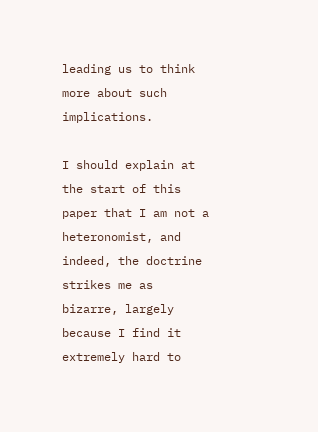leading us to think more about such implications.

I should explain at the start of this paper that I am not a heteronomist, and indeed, the doctrine strikes me as bizarre, largely because I find it extremely hard to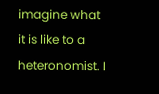imagine what it is like to a heteronomist. I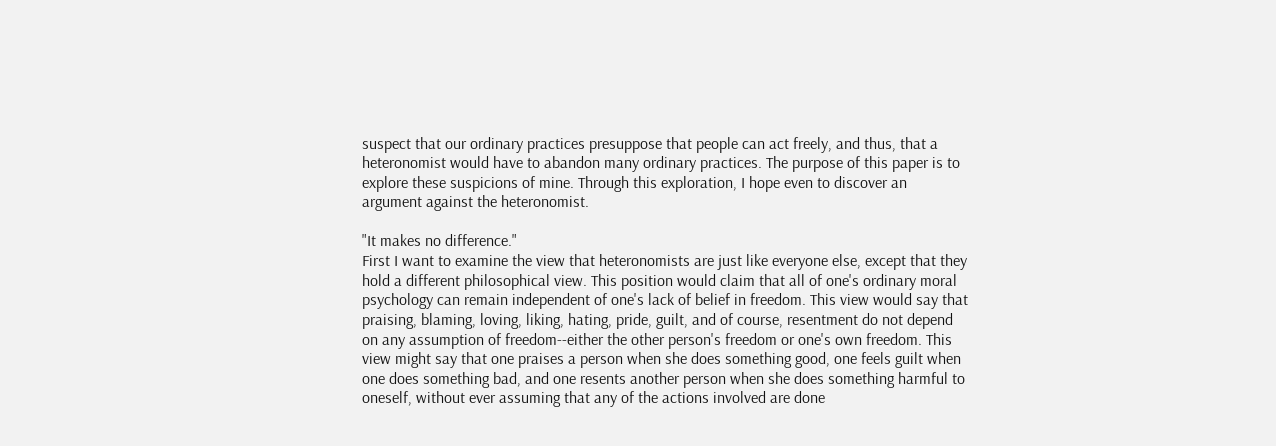suspect that our ordinary practices presuppose that people can act freely, and thus, that a heteronomist would have to abandon many ordinary practices. The purpose of this paper is to explore these suspicions of mine. Through this exploration, I hope even to discover an argument against the heteronomist.

"It makes no difference."
First I want to examine the view that heteronomists are just like everyone else, except that they hold a different philosophical view. This position would claim that all of one's ordinary moral psychology can remain independent of one's lack of belief in freedom. This view would say that praising, blaming, loving, liking, hating, pride, guilt, and of course, resentment do not depend on any assumption of freedom--either the other person's freedom or one's own freedom. This view might say that one praises a person when she does something good, one feels guilt when one does something bad, and one resents another person when she does something harmful to oneself, without ever assuming that any of the actions involved are done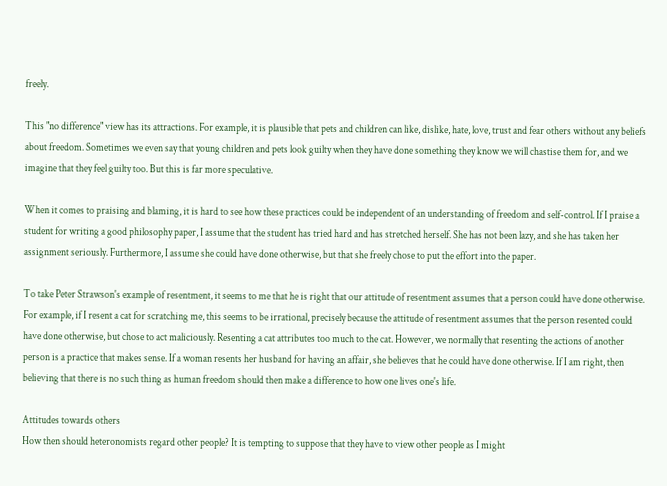freely.

This "no difference" view has its attractions. For example, it is plausible that pets and children can like, dislike, hate, love, trust and fear others without any beliefs about freedom. Sometimes we even say that young children and pets look guilty when they have done something they know we will chastise them for, and we imagine that they feel guilty too. But this is far more speculative.

When it comes to praising and blaming, it is hard to see how these practices could be independent of an understanding of freedom and self-control. If I praise a student for writing a good philosophy paper, I assume that the student has tried hard and has stretched herself. She has not been lazy, and she has taken her assignment seriously. Furthermore, I assume she could have done otherwise, but that she freely chose to put the effort into the paper.

To take Peter Strawson's example of resentment, it seems to me that he is right that our attitude of resentment assumes that a person could have done otherwise. For example, if I resent a cat for scratching me, this seems to be irrational, precisely because the attitude of resentment assumes that the person resented could have done otherwise, but chose to act maliciously. Resenting a cat attributes too much to the cat. However, we normally that resenting the actions of another person is a practice that makes sense. If a woman resents her husband for having an affair, she believes that he could have done otherwise. If I am right, then believing that there is no such thing as human freedom should then make a difference to how one lives one's life.

Attitudes towards others
How then should heteronomists regard other people? It is tempting to suppose that they have to view other people as I might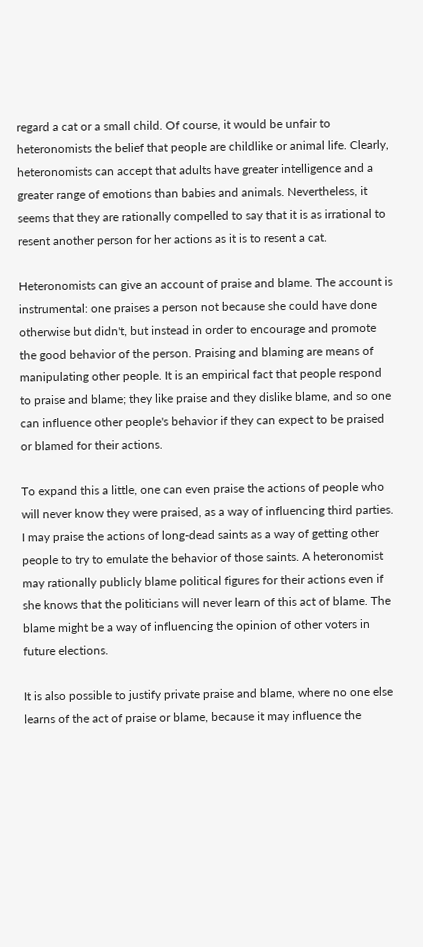regard a cat or a small child. Of course, it would be unfair to heteronomists the belief that people are childlike or animal life. Clearly, heteronomists can accept that adults have greater intelligence and a greater range of emotions than babies and animals. Nevertheless, it seems that they are rationally compelled to say that it is as irrational to resent another person for her actions as it is to resent a cat.

Heteronomists can give an account of praise and blame. The account is instrumental: one praises a person not because she could have done otherwise but didn't, but instead in order to encourage and promote the good behavior of the person. Praising and blaming are means of manipulating other people. It is an empirical fact that people respond to praise and blame; they like praise and they dislike blame, and so one can influence other people's behavior if they can expect to be praised or blamed for their actions.

To expand this a little, one can even praise the actions of people who will never know they were praised, as a way of influencing third parties. I may praise the actions of long-dead saints as a way of getting other people to try to emulate the behavior of those saints. A heteronomist may rationally publicly blame political figures for their actions even if she knows that the politicians will never learn of this act of blame. The blame might be a way of influencing the opinion of other voters in future elections.

It is also possible to justify private praise and blame, where no one else learns of the act of praise or blame, because it may influence the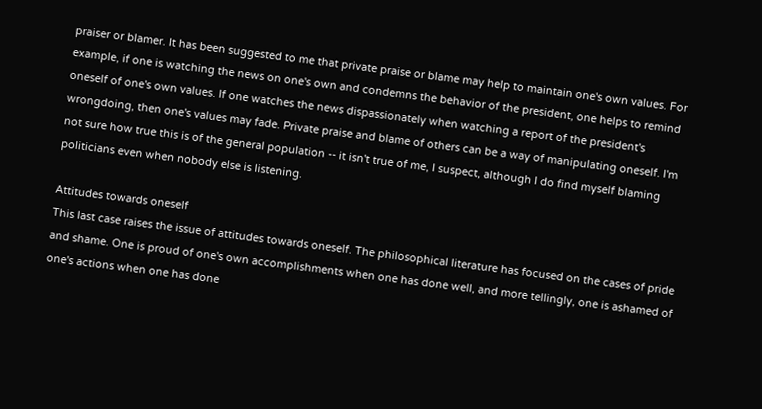praiser or blamer. It has been suggested to me that private praise or blame may help to maintain one's own values. For example, if one is watching the news on one's own and condemns the behavior of the president, one helps to remind oneself of one's own values. If one watches the news dispassionately when watching a report of the president's wrongdoing, then one's values may fade. Private praise and blame of others can be a way of manipulating oneself. I'm not sure how true this is of the general population -- it isn't true of me, I suspect, although I do find myself blaming politicians even when nobody else is listening.

Attitudes towards oneself
This last case raises the issue of attitudes towards oneself. The philosophical literature has focused on the cases of pride and shame. One is proud of one's own accomplishments when one has done well, and more tellingly, one is ashamed of one's actions when one has done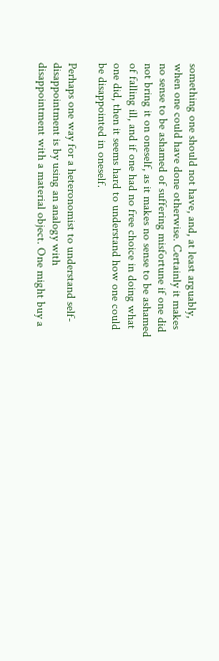something one should not have, and, at least arguably, when one could have done otherwise. Certainly it makes no sense to be ashamed of suffering misfortune if one did not bring it on oneself, as it makes no sense to be ashamed of falling ill, and if one had no free choice in doing what one did, then it seems hard to understand how one could be disappointed in oneself.

Perhaps one way for a heteronomist to understand self-disappointment is by using an analogy with disappointment with a material object. One might buy a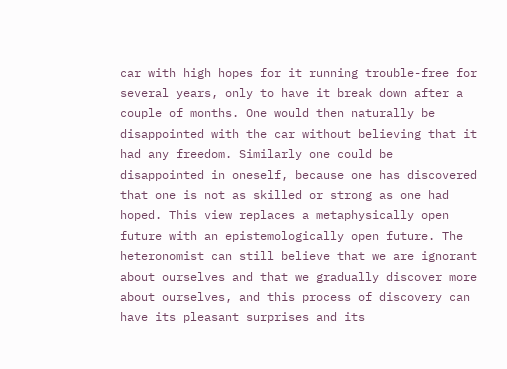car with high hopes for it running trouble-free for several years, only to have it break down after a couple of months. One would then naturally be disappointed with the car without believing that it had any freedom. Similarly one could be disappointed in oneself, because one has discovered that one is not as skilled or strong as one had hoped. This view replaces a metaphysically open future with an epistemologically open future. The heteronomist can still believe that we are ignorant about ourselves and that we gradually discover more about ourselves, and this process of discovery can have its pleasant surprises and its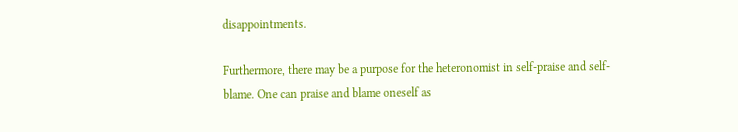disappointments.

Furthermore, there may be a purpose for the heteronomist in self-praise and self-blame. One can praise and blame oneself as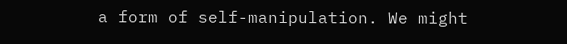a form of self-manipulation. We might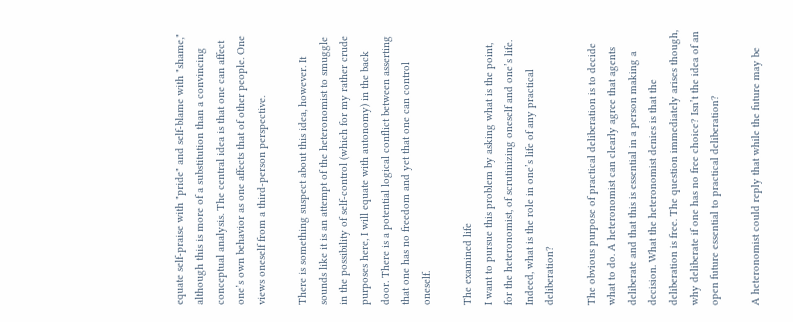equate self-praise with "pride" and self-blame with "shame," although this is more of a substitution than a convincing conceptual analysis. The central idea is that one can affect one’s own behavior as one affects that of other people. One views oneself from a third-person perspective.

There is something suspect about this idea, however. It sounds like it is an attempt of the heteronomist to smuggle in the possibility of self-control (which for my rather crude purposes here, I will equate with autonomy) in the back door. There is a potential logical conflict between asserting that one has no freedom and yet that one can control oneself.

The examined life
I want to pursue this problem by asking what is the point, for the heteronomist, of scrutinizing oneself and one’s life. Indeed, what is the role in one’s life of any practical deliberation?

The obvious purpose of practical deliberation is to decide what to do. A heteronomist can clearly agree that agents deliberate and that this is essential in a person making a decision. What the heteronomist denies is that the deliberation is free. The question immediately arises though, why deliberate if one has no free choice? Isn’t the idea of an open future essential to practical deliberation?

A heteronomist could reply that while the future may be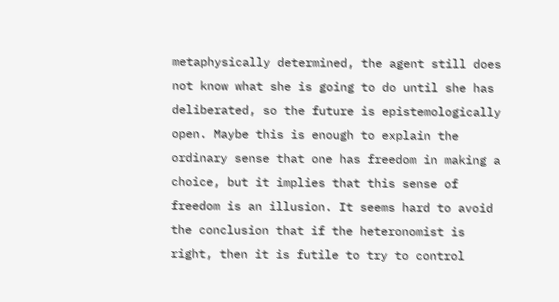metaphysically determined, the agent still does not know what she is going to do until she has deliberated, so the future is epistemologically open. Maybe this is enough to explain the ordinary sense that one has freedom in making a choice, but it implies that this sense of freedom is an illusion. It seems hard to avoid the conclusion that if the heteronomist is right, then it is futile to try to control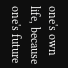one's own life, because one's future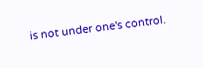is not under one's control.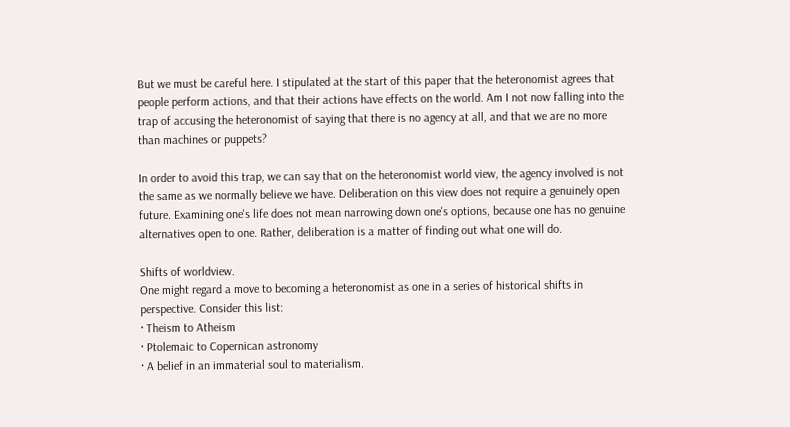But we must be careful here. I stipulated at the start of this paper that the heteronomist agrees that people perform actions, and that their actions have effects on the world. Am I not now falling into the trap of accusing the heteronomist of saying that there is no agency at all, and that we are no more than machines or puppets?

In order to avoid this trap, we can say that on the heteronomist world view, the agency involved is not the same as we normally believe we have. Deliberation on this view does not require a genuinely open future. Examining one's life does not mean narrowing down one's options, because one has no genuine alternatives open to one. Rather, deliberation is a matter of finding out what one will do.

Shifts of worldview.
One might regard a move to becoming a heteronomist as one in a series of historical shifts in perspective. Consider this list:
· Theism to Atheism
· Ptolemaic to Copernican astronomy
· A belief in an immaterial soul to materialism.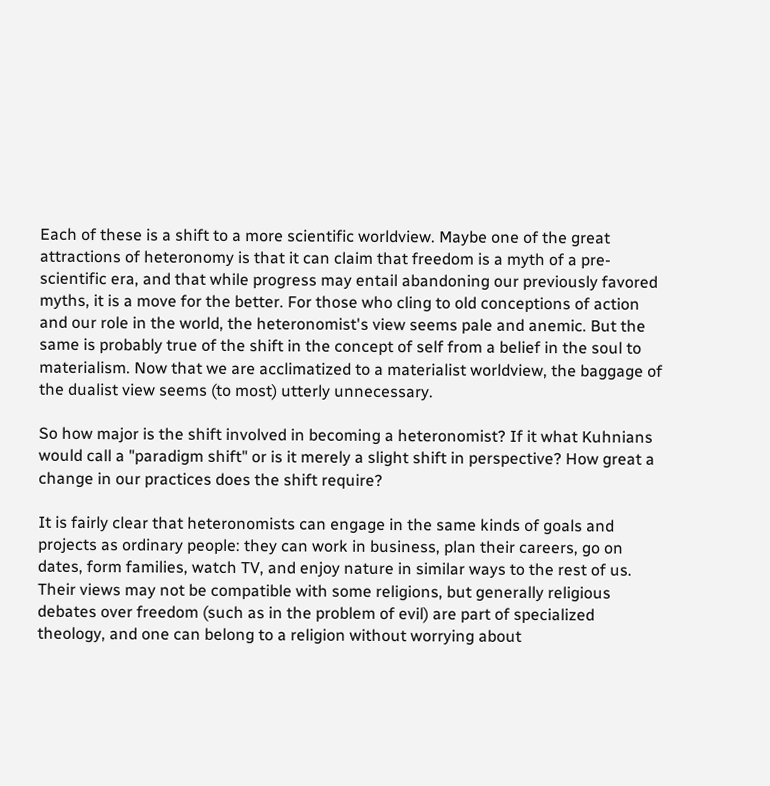Each of these is a shift to a more scientific worldview. Maybe one of the great attractions of heteronomy is that it can claim that freedom is a myth of a pre-scientific era, and that while progress may entail abandoning our previously favored myths, it is a move for the better. For those who cling to old conceptions of action and our role in the world, the heteronomist's view seems pale and anemic. But the same is probably true of the shift in the concept of self from a belief in the soul to materialism. Now that we are acclimatized to a materialist worldview, the baggage of the dualist view seems (to most) utterly unnecessary.

So how major is the shift involved in becoming a heteronomist? If it what Kuhnians would call a "paradigm shift" or is it merely a slight shift in perspective? How great a change in our practices does the shift require?

It is fairly clear that heteronomists can engage in the same kinds of goals and projects as ordinary people: they can work in business, plan their careers, go on dates, form families, watch TV, and enjoy nature in similar ways to the rest of us. Their views may not be compatible with some religions, but generally religious debates over freedom (such as in the problem of evil) are part of specialized theology, and one can belong to a religion without worrying about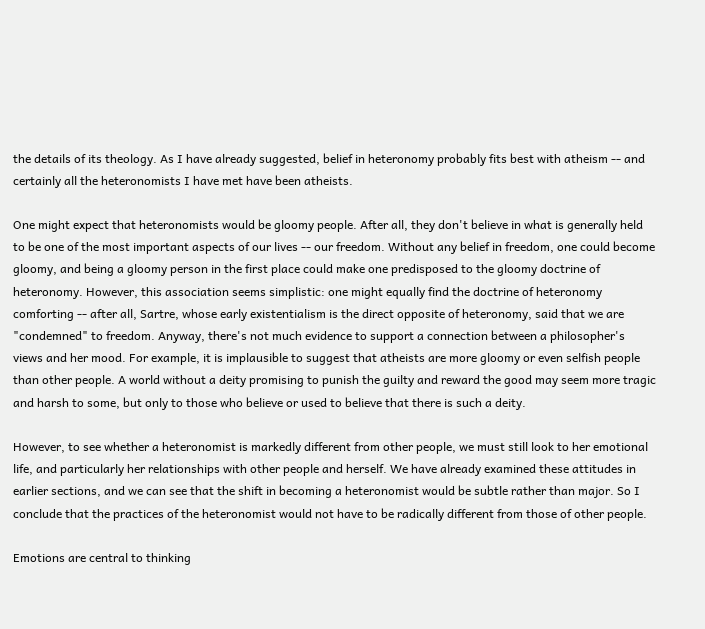the details of its theology. As I have already suggested, belief in heteronomy probably fits best with atheism -- and certainly all the heteronomists I have met have been atheists.

One might expect that heteronomists would be gloomy people. After all, they don't believe in what is generally held to be one of the most important aspects of our lives -- our freedom. Without any belief in freedom, one could become gloomy, and being a gloomy person in the first place could make one predisposed to the gloomy doctrine of heteronomy. However, this association seems simplistic: one might equally find the doctrine of heteronomy comforting -- after all, Sartre, whose early existentialism is the direct opposite of heteronomy, said that we are "condemned" to freedom. Anyway, there's not much evidence to support a connection between a philosopher's views and her mood. For example, it is implausible to suggest that atheists are more gloomy or even selfish people than other people. A world without a deity promising to punish the guilty and reward the good may seem more tragic and harsh to some, but only to those who believe or used to believe that there is such a deity.

However, to see whether a heteronomist is markedly different from other people, we must still look to her emotional life, and particularly her relationships with other people and herself. We have already examined these attitudes in earlier sections, and we can see that the shift in becoming a heteronomist would be subtle rather than major. So I conclude that the practices of the heteronomist would not have to be radically different from those of other people.

Emotions are central to thinking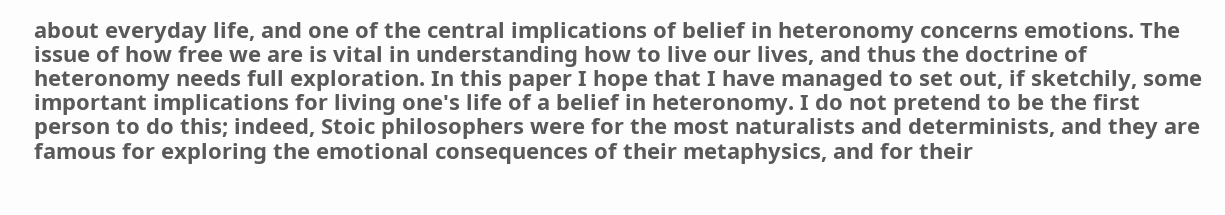about everyday life, and one of the central implications of belief in heteronomy concerns emotions. The issue of how free we are is vital in understanding how to live our lives, and thus the doctrine of heteronomy needs full exploration. In this paper I hope that I have managed to set out, if sketchily, some important implications for living one's life of a belief in heteronomy. I do not pretend to be the first person to do this; indeed, Stoic philosophers were for the most naturalists and determinists, and they are famous for exploring the emotional consequences of their metaphysics, and for their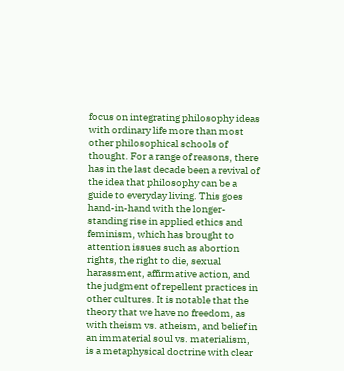focus on integrating philosophy ideas with ordinary life more than most other philosophical schools of thought. For a range of reasons, there has in the last decade been a revival of the idea that philosophy can be a guide to everyday living. This goes hand-in-hand with the longer-standing rise in applied ethics and feminism, which has brought to attention issues such as abortion rights, the right to die, sexual harassment, affirmative action, and the judgment of repellent practices in other cultures. It is notable that the theory that we have no freedom, as with theism vs. atheism, and belief in an immaterial soul vs. materialism, is a metaphysical doctrine with clear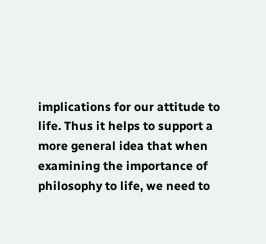implications for our attitude to life. Thus it helps to support a more general idea that when examining the importance of philosophy to life, we need to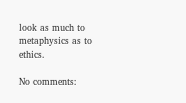look as much to metaphysics as to ethics.

No comments: